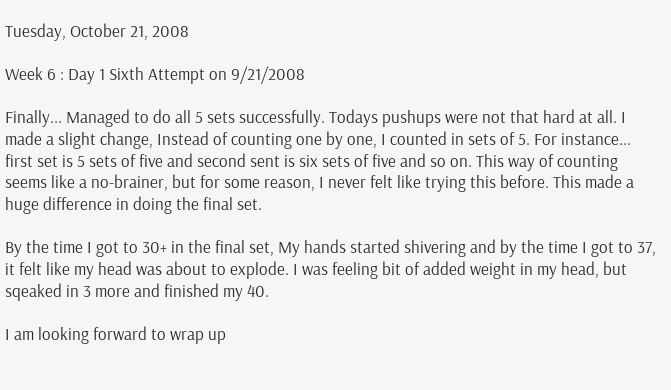Tuesday, October 21, 2008

Week 6 : Day 1 Sixth Attempt on 9/21/2008

Finally... Managed to do all 5 sets successfully. Todays pushups were not that hard at all. I made a slight change, Instead of counting one by one, I counted in sets of 5. For instance... first set is 5 sets of five and second sent is six sets of five and so on. This way of counting seems like a no-brainer, but for some reason, I never felt like trying this before. This made a huge difference in doing the final set.

By the time I got to 30+ in the final set, My hands started shivering and by the time I got to 37, it felt like my head was about to explode. I was feeling bit of added weight in my head, but sqeaked in 3 more and finished my 40.

I am looking forward to wrap up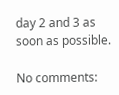day 2 and 3 as soon as possible.

No comments: